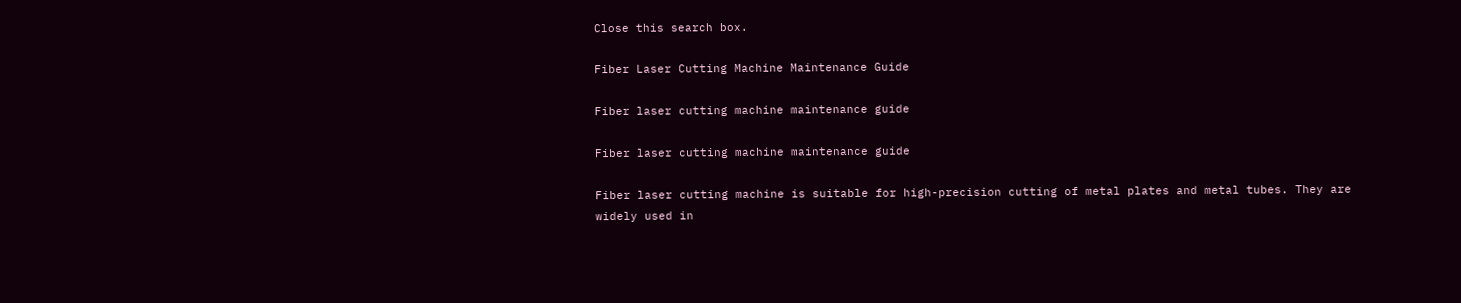Close this search box.

Fiber Laser Cutting Machine Maintenance Guide

Fiber laser cutting machine maintenance guide

Fiber laser cutting machine maintenance guide

Fiber laser cutting machine is suitable for high-precision cutting of metal plates and metal tubes. They are widely used in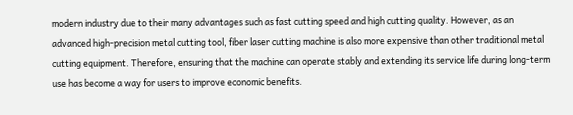modern industry due to their many advantages such as fast cutting speed and high cutting quality. However, as an advanced high-precision metal cutting tool, fiber laser cutting machine is also more expensive than other traditional metal cutting equipment. Therefore, ensuring that the machine can operate stably and extending its service life during long-term use has become a way for users to improve economic benefits.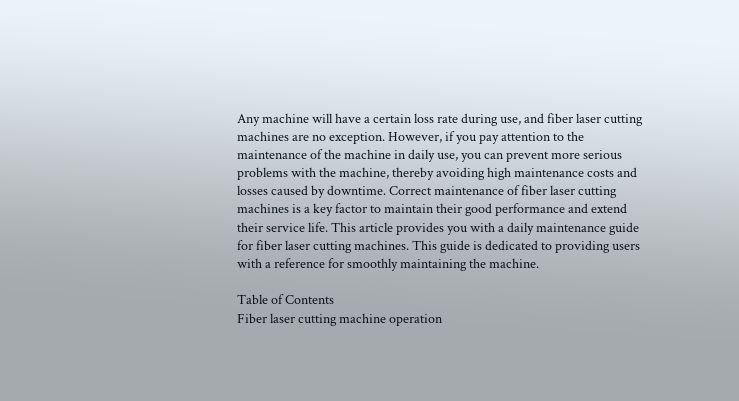Any machine will have a certain loss rate during use, and fiber laser cutting machines are no exception. However, if you pay attention to the maintenance of the machine in daily use, you can prevent more serious problems with the machine, thereby avoiding high maintenance costs and losses caused by downtime. Correct maintenance of fiber laser cutting machines is a key factor to maintain their good performance and extend their service life. This article provides you with a daily maintenance guide for fiber laser cutting machines. This guide is dedicated to providing users with a reference for smoothly maintaining the machine.

Table of Contents
Fiber laser cutting machine operation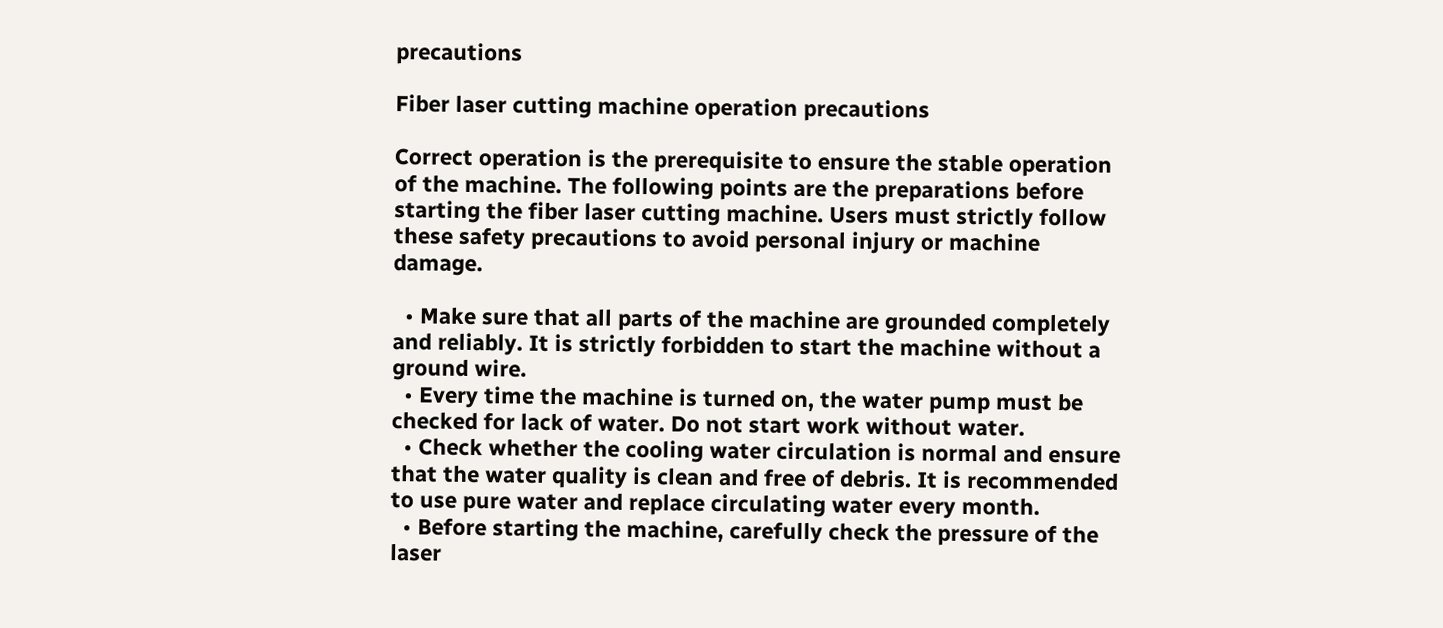precautions

Fiber laser cutting machine operation precautions

Correct operation is the prerequisite to ensure the stable operation of the machine. The following points are the preparations before starting the fiber laser cutting machine. Users must strictly follow these safety precautions to avoid personal injury or machine damage.

  • Make sure that all parts of the machine are grounded completely and reliably. It is strictly forbidden to start the machine without a ground wire.
  • Every time the machine is turned on, the water pump must be checked for lack of water. Do not start work without water.
  • Check whether the cooling water circulation is normal and ensure that the water quality is clean and free of debris. It is recommended to use pure water and replace circulating water every month.
  • Before starting the machine, carefully check the pressure of the laser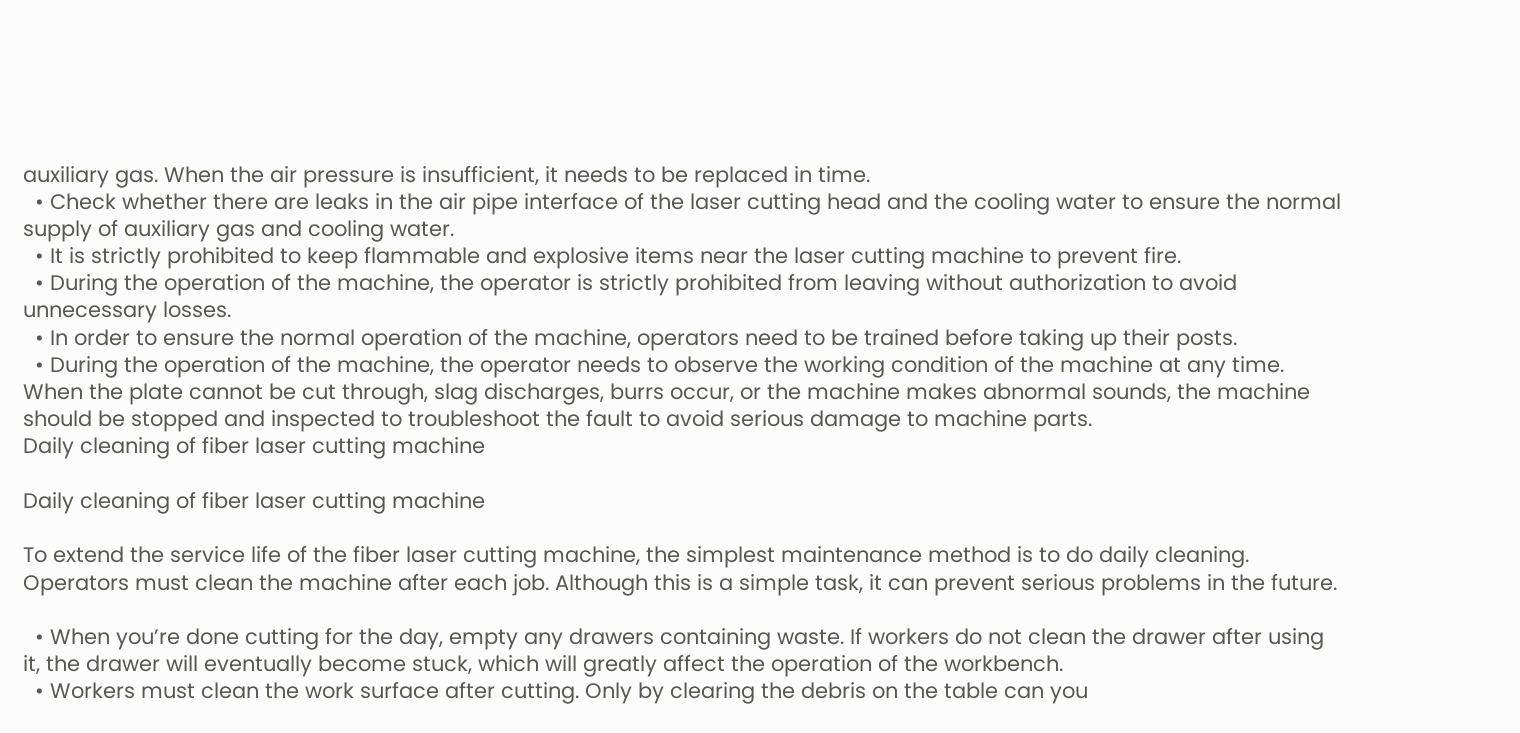auxiliary gas. When the air pressure is insufficient, it needs to be replaced in time.
  • Check whether there are leaks in the air pipe interface of the laser cutting head and the cooling water to ensure the normal supply of auxiliary gas and cooling water.
  • It is strictly prohibited to keep flammable and explosive items near the laser cutting machine to prevent fire.
  • During the operation of the machine, the operator is strictly prohibited from leaving without authorization to avoid unnecessary losses.
  • In order to ensure the normal operation of the machine, operators need to be trained before taking up their posts.
  • During the operation of the machine, the operator needs to observe the working condition of the machine at any time. When the plate cannot be cut through, slag discharges, burrs occur, or the machine makes abnormal sounds, the machine should be stopped and inspected to troubleshoot the fault to avoid serious damage to machine parts.
Daily cleaning of fiber laser cutting machine

Daily cleaning of fiber laser cutting machine

To extend the service life of the fiber laser cutting machine, the simplest maintenance method is to do daily cleaning. Operators must clean the machine after each job. Although this is a simple task, it can prevent serious problems in the future.

  • When you’re done cutting for the day, empty any drawers containing waste. If workers do not clean the drawer after using it, the drawer will eventually become stuck, which will greatly affect the operation of the workbench.
  • Workers must clean the work surface after cutting. Only by clearing the debris on the table can you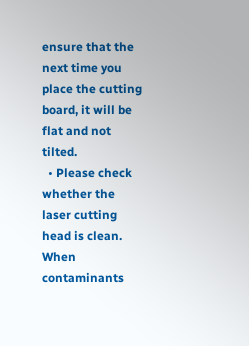ensure that the next time you place the cutting board, it will be flat and not tilted.
  • Please check whether the laser cutting head is clean. When contaminants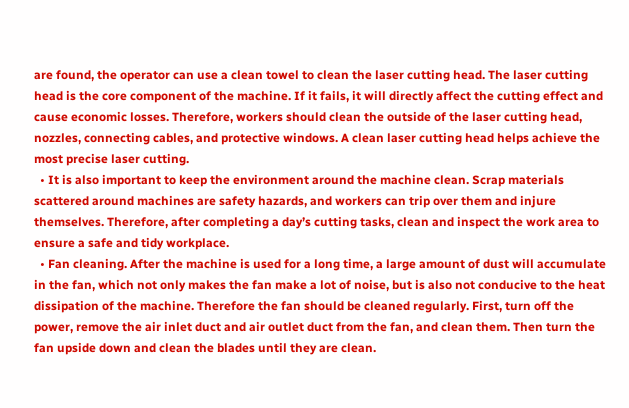are found, the operator can use a clean towel to clean the laser cutting head. The laser cutting head is the core component of the machine. If it fails, it will directly affect the cutting effect and cause economic losses. Therefore, workers should clean the outside of the laser cutting head, nozzles, connecting cables, and protective windows. A clean laser cutting head helps achieve the most precise laser cutting.
  • It is also important to keep the environment around the machine clean. Scrap materials scattered around machines are safety hazards, and workers can trip over them and injure themselves. Therefore, after completing a day’s cutting tasks, clean and inspect the work area to ensure a safe and tidy workplace.
  • Fan cleaning. After the machine is used for a long time, a large amount of dust will accumulate in the fan, which not only makes the fan make a lot of noise, but is also not conducive to the heat dissipation of the machine. Therefore the fan should be cleaned regularly. First, turn off the power, remove the air inlet duct and air outlet duct from the fan, and clean them. Then turn the fan upside down and clean the blades until they are clean.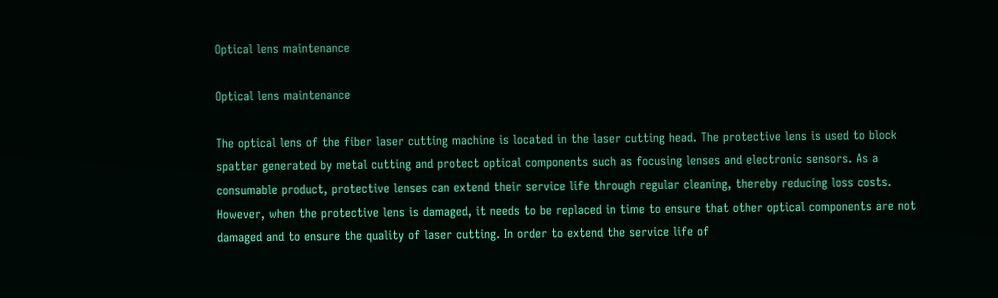Optical lens maintenance

Optical lens maintenance

The optical lens of the fiber laser cutting machine is located in the laser cutting head. The protective lens is used to block spatter generated by metal cutting and protect optical components such as focusing lenses and electronic sensors. As a consumable product, protective lenses can extend their service life through regular cleaning, thereby reducing loss costs. However, when the protective lens is damaged, it needs to be replaced in time to ensure that other optical components are not damaged and to ensure the quality of laser cutting. In order to extend the service life of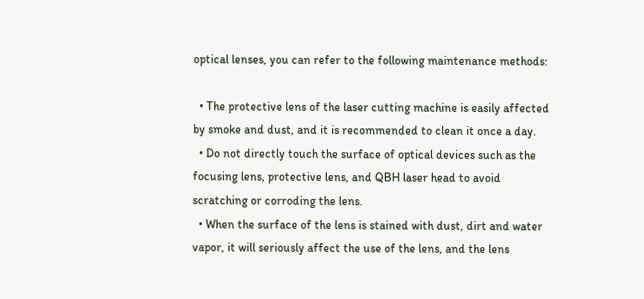optical lenses, you can refer to the following maintenance methods:

  • The protective lens of the laser cutting machine is easily affected by smoke and dust, and it is recommended to clean it once a day.
  • Do not directly touch the surface of optical devices such as the focusing lens, protective lens, and QBH laser head to avoid scratching or corroding the lens.
  • When the surface of the lens is stained with dust, dirt and water vapor, it will seriously affect the use of the lens, and the lens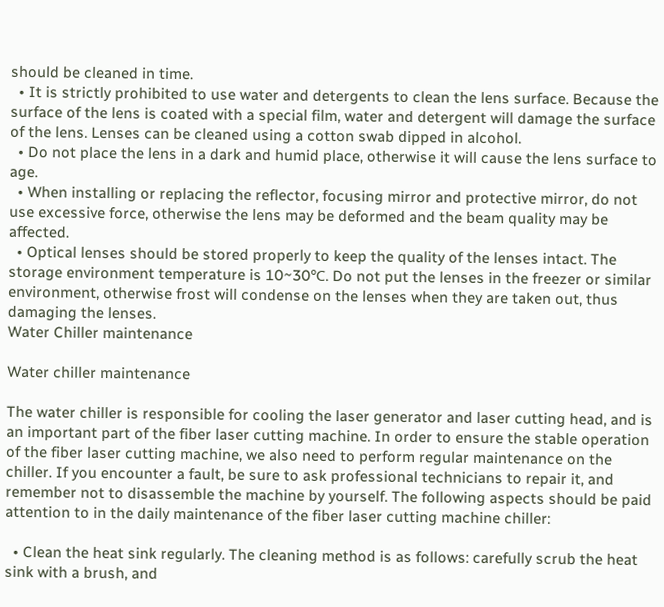should be cleaned in time.
  • It is strictly prohibited to use water and detergents to clean the lens surface. Because the surface of the lens is coated with a special film, water and detergent will damage the surface of the lens. Lenses can be cleaned using a cotton swab dipped in alcohol.
  • Do not place the lens in a dark and humid place, otherwise it will cause the lens surface to age.
  • When installing or replacing the reflector, focusing mirror and protective mirror, do not use excessive force, otherwise the lens may be deformed and the beam quality may be affected.
  • Optical lenses should be stored properly to keep the quality of the lenses intact. The storage environment temperature is 10~30℃. Do not put the lenses in the freezer or similar environment, otherwise frost will condense on the lenses when they are taken out, thus damaging the lenses.
Water Chiller maintenance

Water chiller maintenance

The water chiller is responsible for cooling the laser generator and laser cutting head, and is an important part of the fiber laser cutting machine. In order to ensure the stable operation of the fiber laser cutting machine, we also need to perform regular maintenance on the chiller. If you encounter a fault, be sure to ask professional technicians to repair it, and remember not to disassemble the machine by yourself. The following aspects should be paid attention to in the daily maintenance of the fiber laser cutting machine chiller:

  • Clean the heat sink regularly. The cleaning method is as follows: carefully scrub the heat sink with a brush, and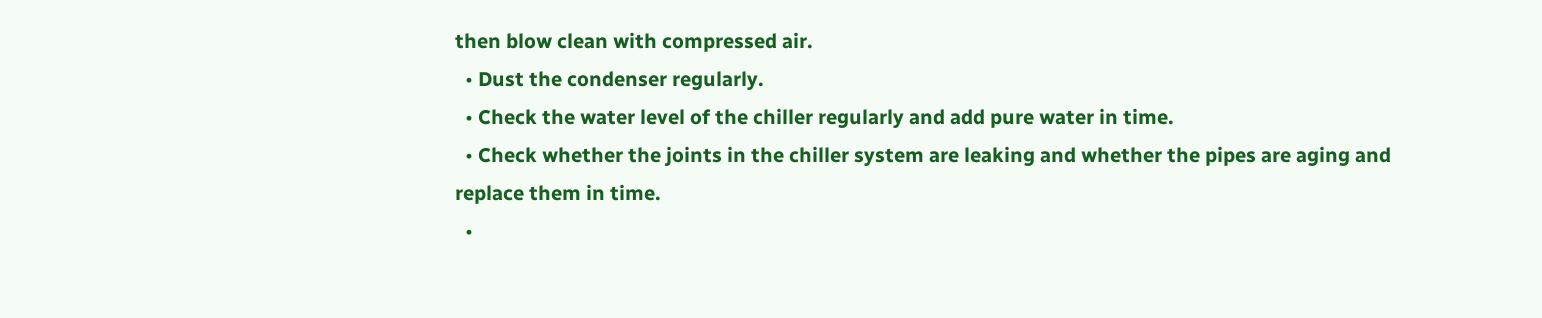then blow clean with compressed air.
  • Dust the condenser regularly.
  • Check the water level of the chiller regularly and add pure water in time.
  • Check whether the joints in the chiller system are leaking and whether the pipes are aging and replace them in time.
  •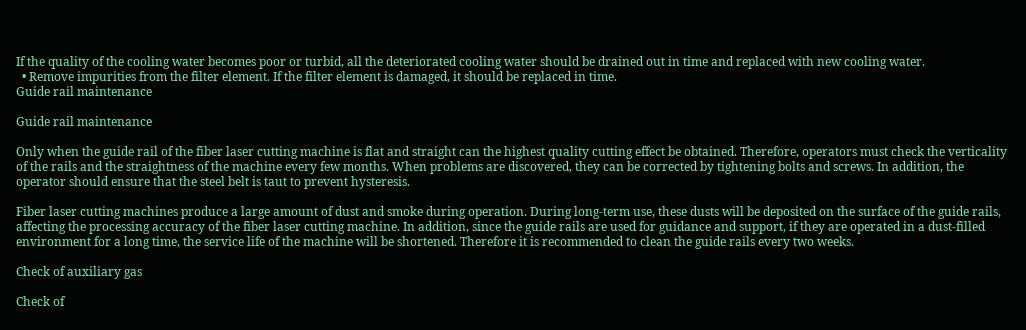If the quality of the cooling water becomes poor or turbid, all the deteriorated cooling water should be drained out in time and replaced with new cooling water.
  • Remove impurities from the filter element. If the filter element is damaged, it should be replaced in time.
Guide rail maintenance

Guide rail maintenance

Only when the guide rail of the fiber laser cutting machine is flat and straight can the highest quality cutting effect be obtained. Therefore, operators must check the verticality of the rails and the straightness of the machine every few months. When problems are discovered, they can be corrected by tightening bolts and screws. In addition, the operator should ensure that the steel belt is taut to prevent hysteresis.

Fiber laser cutting machines produce a large amount of dust and smoke during operation. During long-term use, these dusts will be deposited on the surface of the guide rails, affecting the processing accuracy of the fiber laser cutting machine. In addition, since the guide rails are used for guidance and support, if they are operated in a dust-filled environment for a long time, the service life of the machine will be shortened. Therefore it is recommended to clean the guide rails every two weeks.

Check of auxiliary gas

Check of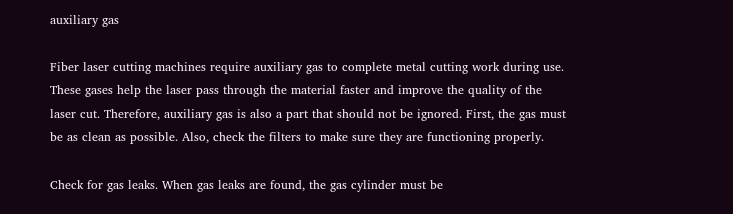auxiliary gas

Fiber laser cutting machines require auxiliary gas to complete metal cutting work during use. These gases help the laser pass through the material faster and improve the quality of the laser cut. Therefore, auxiliary gas is also a part that should not be ignored. First, the gas must be as clean as possible. Also, check the filters to make sure they are functioning properly.

Check for gas leaks. When gas leaks are found, the gas cylinder must be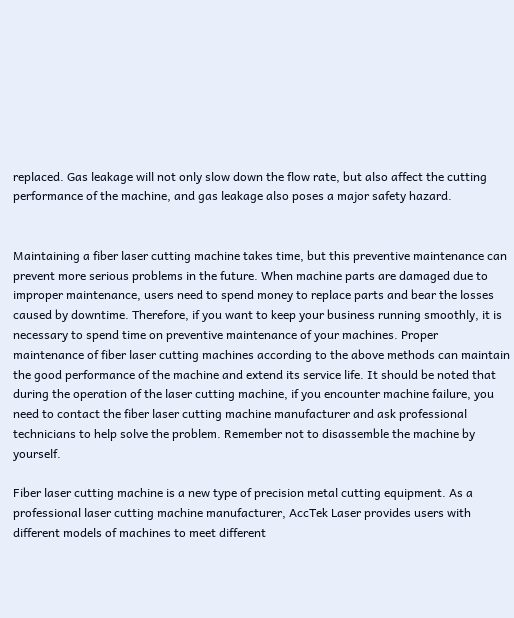replaced. Gas leakage will not only slow down the flow rate, but also affect the cutting performance of the machine, and gas leakage also poses a major safety hazard.


Maintaining a fiber laser cutting machine takes time, but this preventive maintenance can prevent more serious problems in the future. When machine parts are damaged due to improper maintenance, users need to spend money to replace parts and bear the losses caused by downtime. Therefore, if you want to keep your business running smoothly, it is necessary to spend time on preventive maintenance of your machines. Proper maintenance of fiber laser cutting machines according to the above methods can maintain the good performance of the machine and extend its service life. It should be noted that during the operation of the laser cutting machine, if you encounter machine failure, you need to contact the fiber laser cutting machine manufacturer and ask professional technicians to help solve the problem. Remember not to disassemble the machine by yourself.

Fiber laser cutting machine is a new type of precision metal cutting equipment. As a professional laser cutting machine manufacturer, AccTek Laser provides users with different models of machines to meet different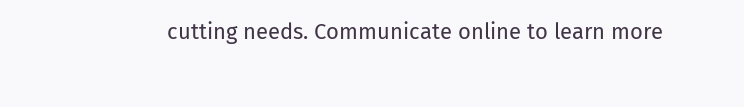cutting needs. Communicate online to learn more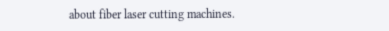about fiber laser cutting machines.